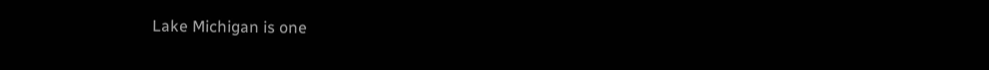Lake Michigan is one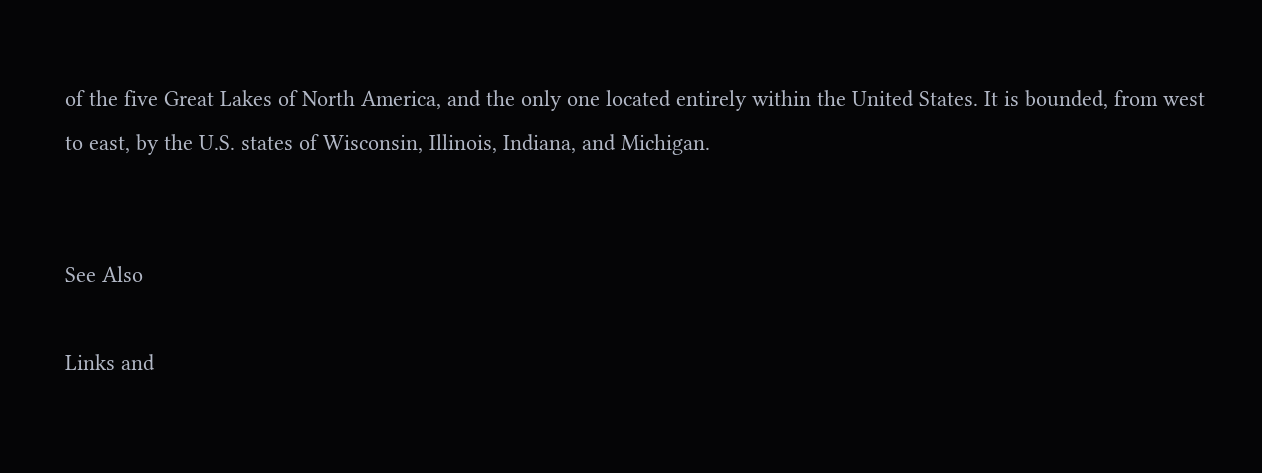of the five Great Lakes of North America, and the only one located entirely within the United States. It is bounded, from west to east, by the U.S. states of Wisconsin, Illinois, Indiana, and Michigan.


See Also

Links and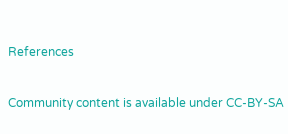References

Community content is available under CC-BY-SA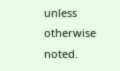unless otherwise noted.